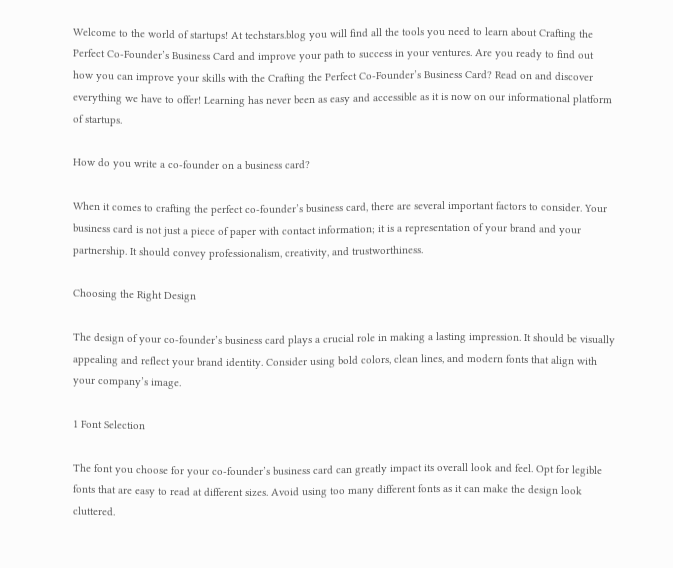Welcome to the world of startups! At techstars.blog you will find all the tools you need to learn about Crafting the Perfect Co-Founder’s Business Card and improve your path to success in your ventures. Are you ready to find out how you can improve your skills with the Crafting the Perfect Co-Founder’s Business Card? Read on and discover everything we have to offer! Learning has never been as easy and accessible as it is now on our informational platform of startups.

How do you write a co-founder on a business card?

When it comes to crafting the perfect co-founder’s business card, there are several important factors to consider. Your business card is not just a piece of paper with contact information; it is a representation of your brand and your partnership. It should convey professionalism, creativity, and trustworthiness.

Choosing the Right Design

The design of your co-founder’s business card plays a crucial role in making a lasting impression. It should be visually appealing and reflect your brand identity. Consider using bold colors, clean lines, and modern fonts that align with your company’s image.

1 Font Selection

The font you choose for your co-founder’s business card can greatly impact its overall look and feel. Opt for legible fonts that are easy to read at different sizes. Avoid using too many different fonts as it can make the design look cluttered.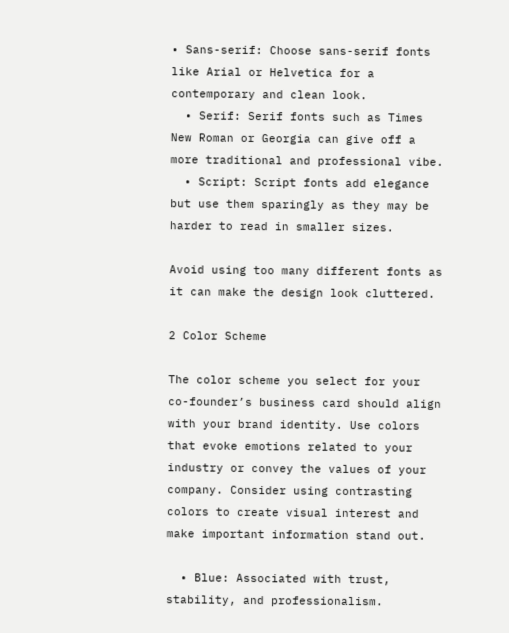• Sans-serif: Choose sans-serif fonts like Arial or Helvetica for a contemporary and clean look.
  • Serif: Serif fonts such as Times New Roman or Georgia can give off a more traditional and professional vibe.
  • Script: Script fonts add elegance but use them sparingly as they may be harder to read in smaller sizes.

Avoid using too many different fonts as it can make the design look cluttered.

2 Color Scheme

The color scheme you select for your co-founder’s business card should align with your brand identity. Use colors that evoke emotions related to your industry or convey the values of your company. Consider using contrasting colors to create visual interest and make important information stand out.

  • Blue: Associated with trust, stability, and professionalism.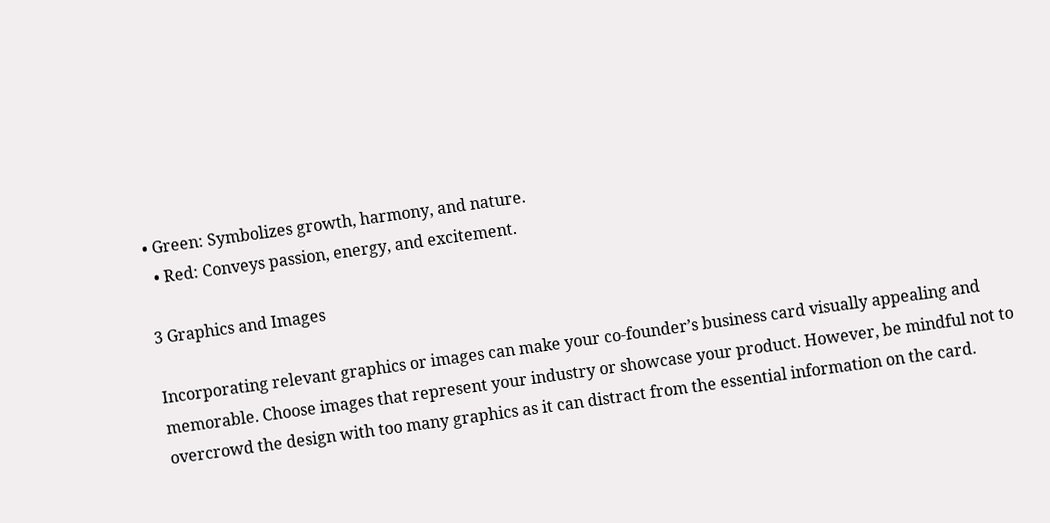• Green: Symbolizes growth, harmony, and nature.
  • Red: Conveys passion, energy, and excitement.

3 Graphics and Images

Incorporating relevant graphics or images can make your co-founder’s business card visually appealing and memorable. Choose images that represent your industry or showcase your product. However, be mindful not to overcrowd the design with too many graphics as it can distract from the essential information on the card.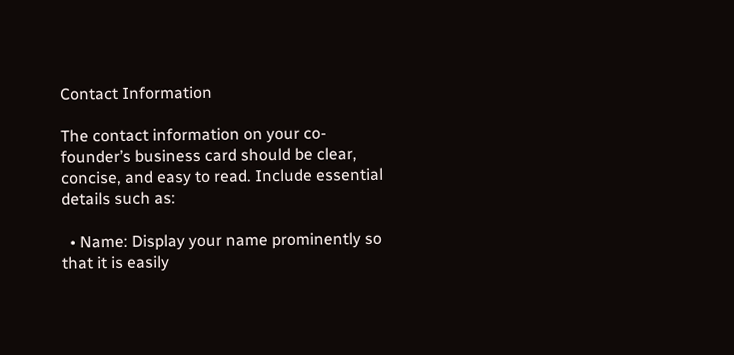Contact Information

The contact information on your co-founder’s business card should be clear, concise, and easy to read. Include essential details such as:

  • Name: Display your name prominently so that it is easily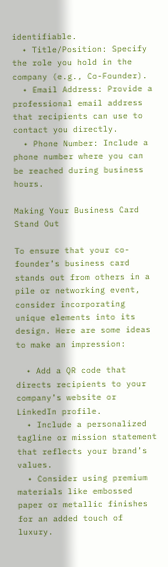identifiable.
  • Title/Position: Specify the role you hold in the company (e.g., Co-Founder).
  • Email Address: Provide a professional email address that recipients can use to contact you directly.
  • Phone Number: Include a phone number where you can be reached during business hours.

Making Your Business Card Stand Out

To ensure that your co-founder’s business card stands out from others in a pile or networking event, consider incorporating unique elements into its design. Here are some ideas to make an impression:

  • Add a QR code that directs recipients to your company’s website or LinkedIn profile.
  • Include a personalized tagline or mission statement that reflects your brand’s values.
  • Consider using premium materials like embossed paper or metallic finishes for an added touch of luxury.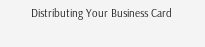Distributing Your Business Card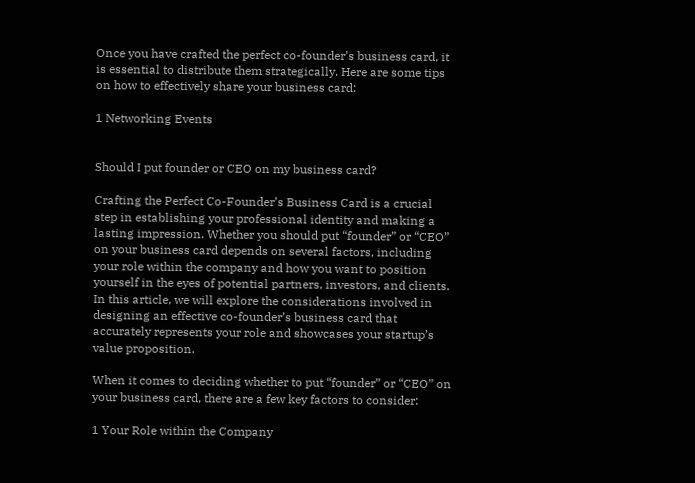Once you have crafted the perfect co-founder’s business card, it is essential to distribute them strategically. Here are some tips on how to effectively share your business card:

1 Networking Events


Should I put founder or CEO on my business card?

Crafting the Perfect Co-Founder’s Business Card is a crucial step in establishing your professional identity and making a lasting impression. Whether you should put “founder” or “CEO” on your business card depends on several factors, including your role within the company and how you want to position yourself in the eyes of potential partners, investors, and clients. In this article, we will explore the considerations involved in designing an effective co-founder’s business card that accurately represents your role and showcases your startup’s value proposition.

When it comes to deciding whether to put “founder” or “CEO” on your business card, there are a few key factors to consider:

1 Your Role within the Company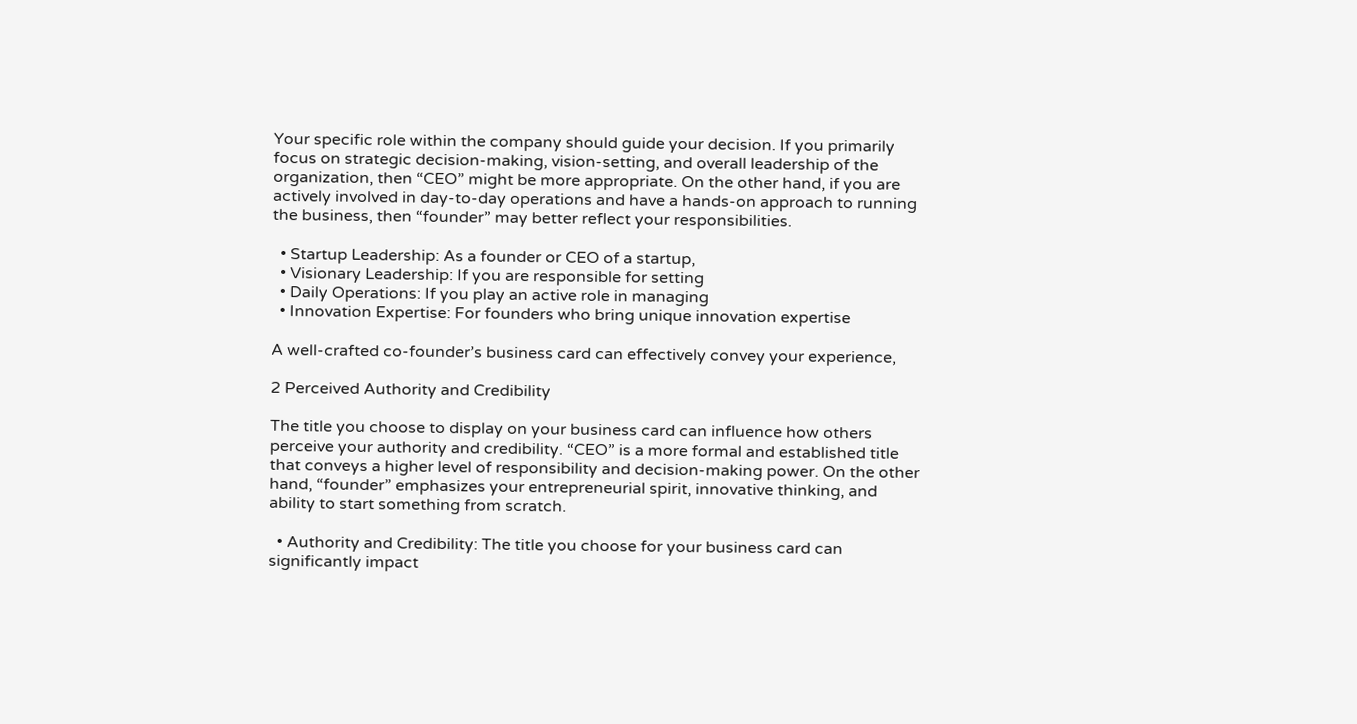Your specific role within the company should guide your decision. If you primarily focus on strategic decision-making, vision-setting, and overall leadership of the organization, then “CEO” might be more appropriate. On the other hand, if you are actively involved in day-to-day operations and have a hands-on approach to running the business, then “founder” may better reflect your responsibilities.

  • Startup Leadership: As a founder or CEO of a startup,
  • Visionary Leadership: If you are responsible for setting
  • Daily Operations: If you play an active role in managing
  • Innovation Expertise: For founders who bring unique innovation expertise

A well-crafted co-founder’s business card can effectively convey your experience,

2 Perceived Authority and Credibility

The title you choose to display on your business card can influence how others perceive your authority and credibility. “CEO” is a more formal and established title that conveys a higher level of responsibility and decision-making power. On the other hand, “founder” emphasizes your entrepreneurial spirit, innovative thinking, and ability to start something from scratch.

  • Authority and Credibility: The title you choose for your business card can significantly impact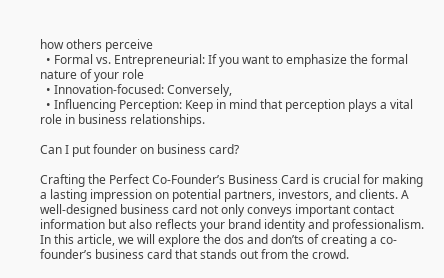how others perceive
  • Formal vs. Entrepreneurial: If you want to emphasize the formal nature of your role
  • Innovation-focused: Conversely,
  • Influencing Perception: Keep in mind that perception plays a vital role in business relationships.

Can I put founder on business card?

Crafting the Perfect Co-Founder’s Business Card is crucial for making a lasting impression on potential partners, investors, and clients. A well-designed business card not only conveys important contact information but also reflects your brand identity and professionalism. In this article, we will explore the dos and don’ts of creating a co-founder’s business card that stands out from the crowd.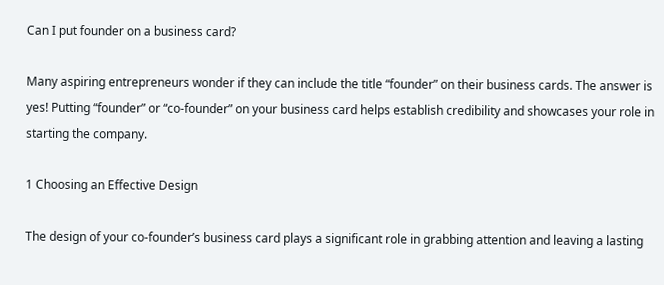Can I put founder on a business card?

Many aspiring entrepreneurs wonder if they can include the title “founder” on their business cards. The answer is yes! Putting “founder” or “co-founder” on your business card helps establish credibility and showcases your role in starting the company.

1 Choosing an Effective Design

The design of your co-founder’s business card plays a significant role in grabbing attention and leaving a lasting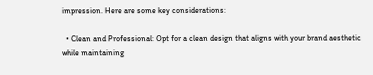impression. Here are some key considerations:

  • Clean and Professional: Opt for a clean design that aligns with your brand aesthetic while maintaining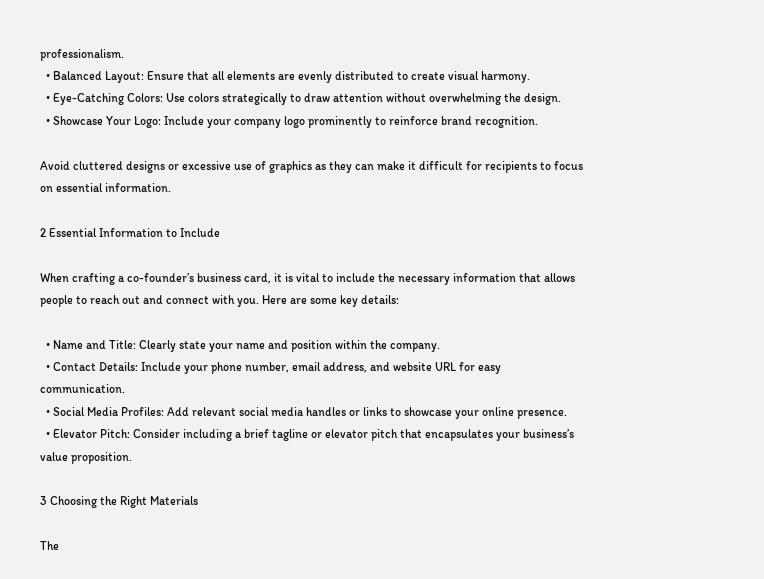professionalism.
  • Balanced Layout: Ensure that all elements are evenly distributed to create visual harmony.
  • Eye-Catching Colors: Use colors strategically to draw attention without overwhelming the design.
  • Showcase Your Logo: Include your company logo prominently to reinforce brand recognition.

Avoid cluttered designs or excessive use of graphics as they can make it difficult for recipients to focus on essential information.

2 Essential Information to Include

When crafting a co-founder’s business card, it is vital to include the necessary information that allows people to reach out and connect with you. Here are some key details:

  • Name and Title: Clearly state your name and position within the company.
  • Contact Details: Include your phone number, email address, and website URL for easy communication.
  • Social Media Profiles: Add relevant social media handles or links to showcase your online presence.
  • Elevator Pitch: Consider including a brief tagline or elevator pitch that encapsulates your business’s value proposition.

3 Choosing the Right Materials

The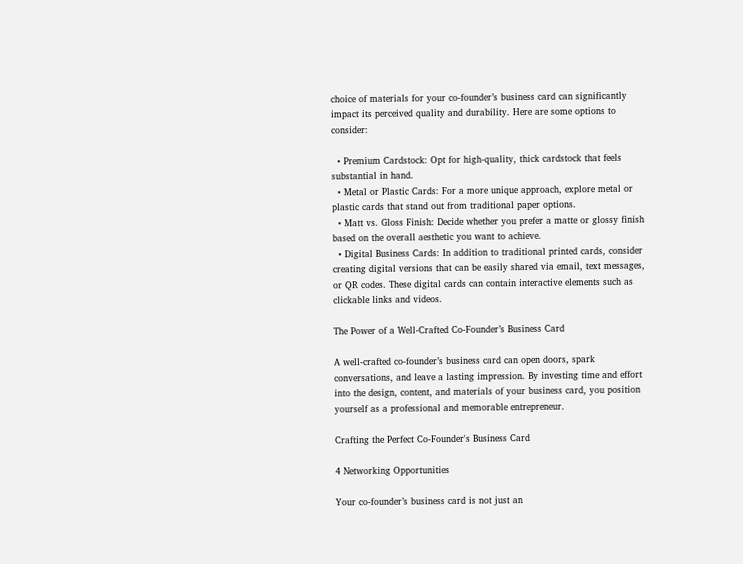choice of materials for your co-founder’s business card can significantly impact its perceived quality and durability. Here are some options to consider:

  • Premium Cardstock: Opt for high-quality, thick cardstock that feels substantial in hand.
  • Metal or Plastic Cards: For a more unique approach, explore metal or plastic cards that stand out from traditional paper options.
  • Matt vs. Gloss Finish: Decide whether you prefer a matte or glossy finish based on the overall aesthetic you want to achieve.
  • Digital Business Cards: In addition to traditional printed cards, consider creating digital versions that can be easily shared via email, text messages, or QR codes. These digital cards can contain interactive elements such as clickable links and videos.

The Power of a Well-Crafted Co-Founder’s Business Card

A well-crafted co-founder’s business card can open doors, spark conversations, and leave a lasting impression. By investing time and effort into the design, content, and materials of your business card, you position yourself as a professional and memorable entrepreneur.

Crafting the Perfect Co-Founder's Business Card

4 Networking Opportunities

Your co-founder’s business card is not just an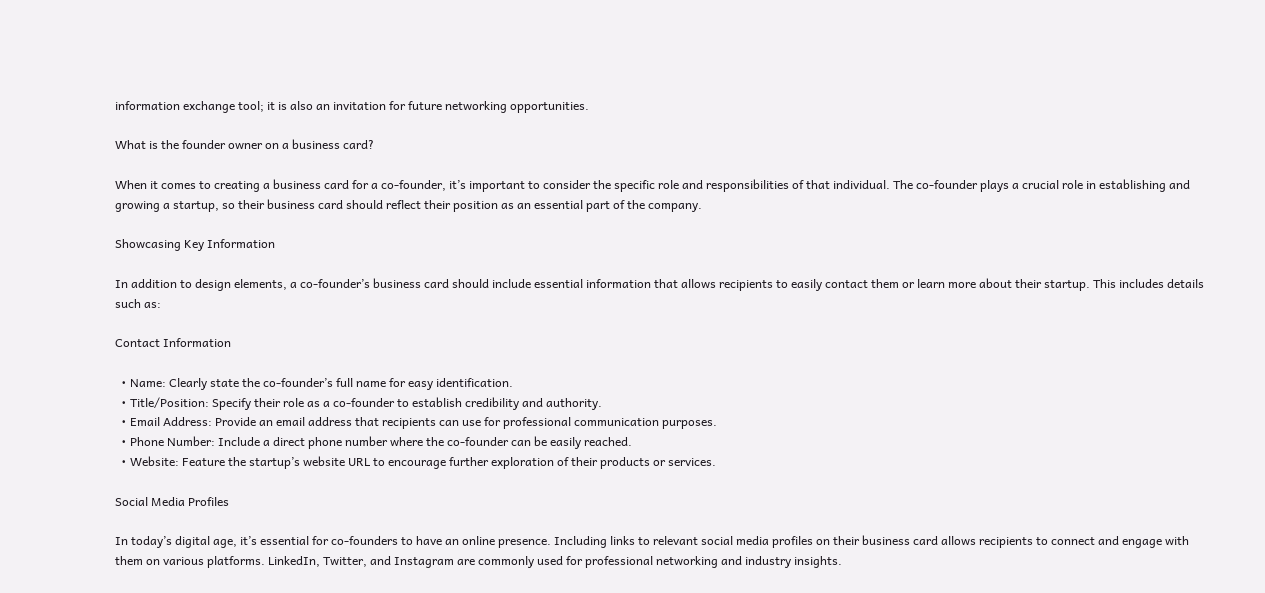information exchange tool; it is also an invitation for future networking opportunities.

What is the founder owner on a business card?

When it comes to creating a business card for a co-founder, it’s important to consider the specific role and responsibilities of that individual. The co-founder plays a crucial role in establishing and growing a startup, so their business card should reflect their position as an essential part of the company.

Showcasing Key Information

In addition to design elements, a co-founder’s business card should include essential information that allows recipients to easily contact them or learn more about their startup. This includes details such as:

Contact Information

  • Name: Clearly state the co-founder’s full name for easy identification.
  • Title/Position: Specify their role as a co-founder to establish credibility and authority.
  • Email Address: Provide an email address that recipients can use for professional communication purposes.
  • Phone Number: Include a direct phone number where the co-founder can be easily reached.
  • Website: Feature the startup’s website URL to encourage further exploration of their products or services.

Social Media Profiles

In today’s digital age, it’s essential for co-founders to have an online presence. Including links to relevant social media profiles on their business card allows recipients to connect and engage with them on various platforms. LinkedIn, Twitter, and Instagram are commonly used for professional networking and industry insights.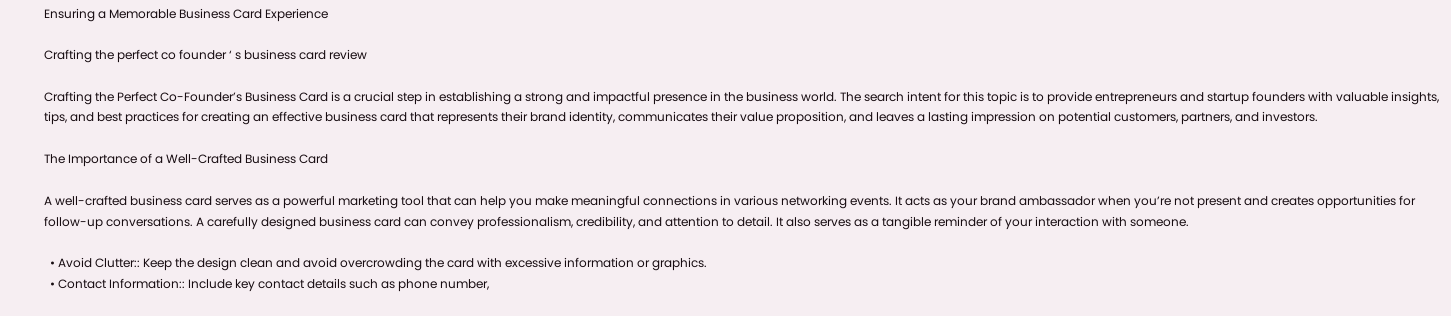Ensuring a Memorable Business Card Experience

Crafting the perfect co founder ‘ s business card review

Crafting the Perfect Co-Founder’s Business Card is a crucial step in establishing a strong and impactful presence in the business world. The search intent for this topic is to provide entrepreneurs and startup founders with valuable insights, tips, and best practices for creating an effective business card that represents their brand identity, communicates their value proposition, and leaves a lasting impression on potential customers, partners, and investors.

The Importance of a Well-Crafted Business Card

A well-crafted business card serves as a powerful marketing tool that can help you make meaningful connections in various networking events. It acts as your brand ambassador when you’re not present and creates opportunities for follow-up conversations. A carefully designed business card can convey professionalism, credibility, and attention to detail. It also serves as a tangible reminder of your interaction with someone.

  • Avoid Clutter:: Keep the design clean and avoid overcrowding the card with excessive information or graphics.
  • Contact Information:: Include key contact details such as phone number,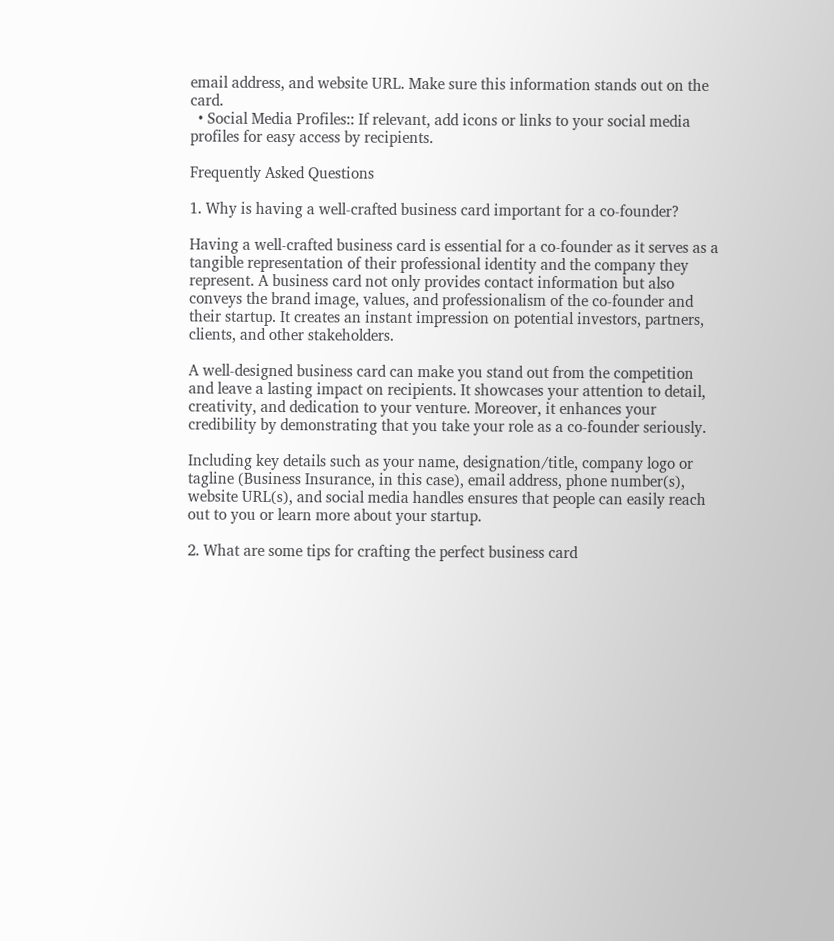email address, and website URL. Make sure this information stands out on the card.
  • Social Media Profiles:: If relevant, add icons or links to your social media profiles for easy access by recipients.

Frequently Asked Questions

1. Why is having a well-crafted business card important for a co-founder?

Having a well-crafted business card is essential for a co-founder as it serves as a tangible representation of their professional identity and the company they represent. A business card not only provides contact information but also conveys the brand image, values, and professionalism of the co-founder and their startup. It creates an instant impression on potential investors, partners, clients, and other stakeholders.

A well-designed business card can make you stand out from the competition and leave a lasting impact on recipients. It showcases your attention to detail, creativity, and dedication to your venture. Moreover, it enhances your credibility by demonstrating that you take your role as a co-founder seriously.

Including key details such as your name, designation/title, company logo or tagline (Business Insurance, in this case), email address, phone number(s), website URL(s), and social media handles ensures that people can easily reach out to you or learn more about your startup.

2. What are some tips for crafting the perfect business card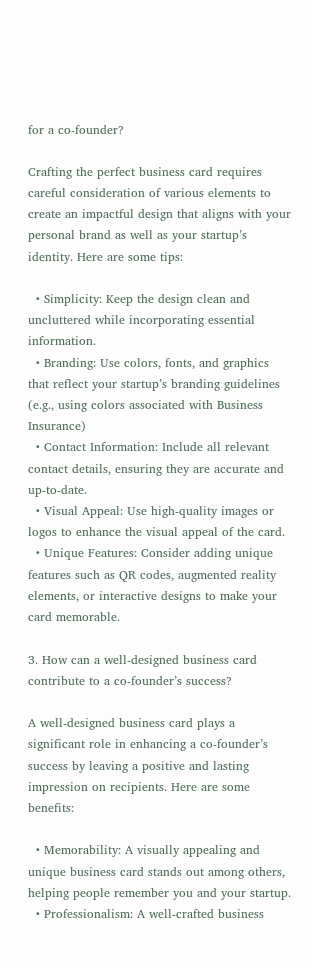for a co-founder?

Crafting the perfect business card requires careful consideration of various elements to create an impactful design that aligns with your personal brand as well as your startup’s identity. Here are some tips:

  • Simplicity: Keep the design clean and uncluttered while incorporating essential information.
  • Branding: Use colors, fonts, and graphics that reflect your startup’s branding guidelines (e.g., using colors associated with Business Insurance)
  • Contact Information: Include all relevant contact details, ensuring they are accurate and up-to-date.
  • Visual Appeal: Use high-quality images or logos to enhance the visual appeal of the card.
  • Unique Features: Consider adding unique features such as QR codes, augmented reality elements, or interactive designs to make your card memorable.

3. How can a well-designed business card contribute to a co-founder’s success?

A well-designed business card plays a significant role in enhancing a co-founder’s success by leaving a positive and lasting impression on recipients. Here are some benefits:

  • Memorability: A visually appealing and unique business card stands out among others, helping people remember you and your startup.
  • Professionalism: A well-crafted business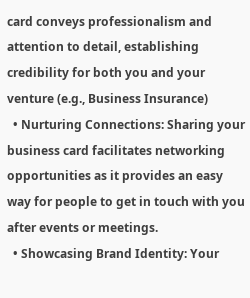card conveys professionalism and attention to detail, establishing credibility for both you and your venture (e.g., Business Insurance)
  • Nurturing Connections: Sharing your business card facilitates networking opportunities as it provides an easy way for people to get in touch with you after events or meetings.
  • Showcasing Brand Identity: Your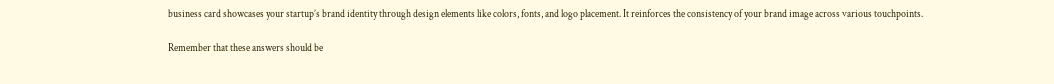business card showcases your startup’s brand identity through design elements like colors, fonts, and logo placement. It reinforces the consistency of your brand image across various touchpoints.

Remember that these answers should be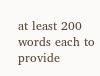at least 200 words each to provide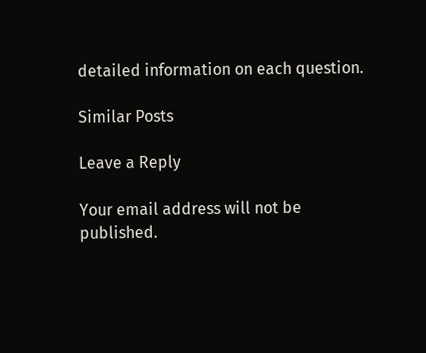detailed information on each question.

Similar Posts

Leave a Reply

Your email address will not be published.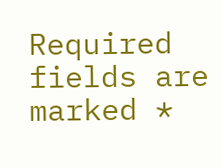Required fields are marked *